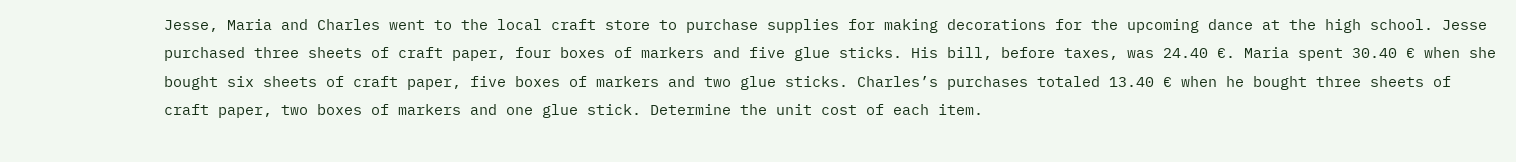Jesse, Maria and Charles went to the local craft store to purchase supplies for making decorations for the upcoming dance at the high school. Jesse purchased three sheets of craft paper, four boxes of markers and five glue sticks. His bill, before taxes, was 24.40 €. Maria spent 30.40 € when she bought six sheets of craft paper, five boxes of markers and two glue sticks. Charles’s purchases totaled 13.40 € when he bought three sheets of craft paper, two boxes of markers and one glue stick. Determine the unit cost of each item.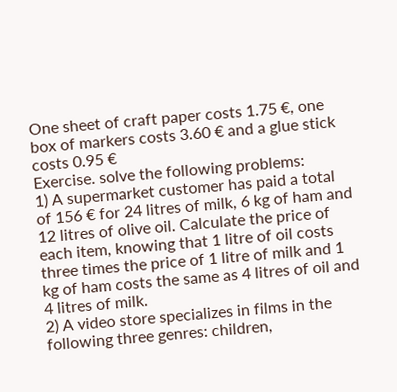One sheet of craft paper costs 1.75 €, one box of markers costs 3.60 € and a glue stick costs 0.95 €
Exercise. solve the following problems:
1) A supermarket customer has paid a total of 156 € for 24 litres of milk, 6 kg of ham and 12 litres of olive oil. Calculate the price of each item, knowing that 1 litre of oil costs three times the price of 1 litre of milk and 1 kg of ham costs the same as 4 litres of oil and 4 litres of milk.
2) A video store specializes in films in the following three genres: children,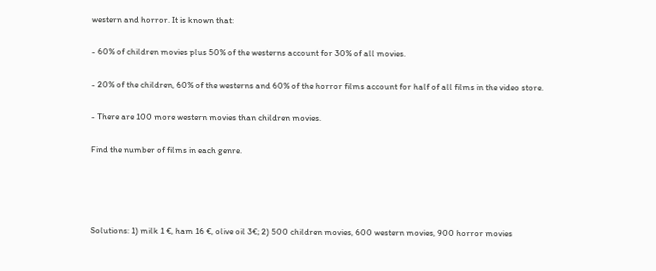western and horror. It is known that:

- 60% of children movies plus 50% of the westerns account for 30% of all movies.

- 20% of the children, 60% of the westerns and 60% of the horror films account for half of all films in the video store.

- There are 100 more western movies than children movies.

Find the number of films in each genre.




Solutions: 1) milk 1 €, ham 16 €, olive oil 3€; 2) 500 children movies, 600 western movies, 900 horror movies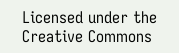Licensed under the Creative Commons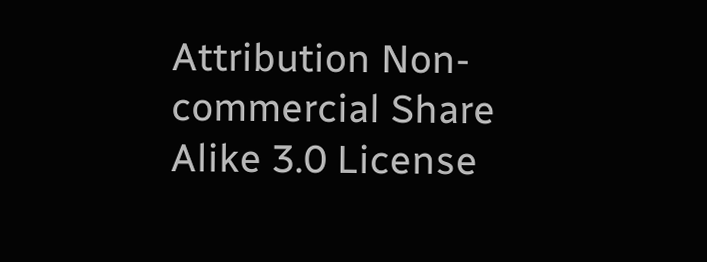Attribution Non-commercial Share Alike 3.0 License